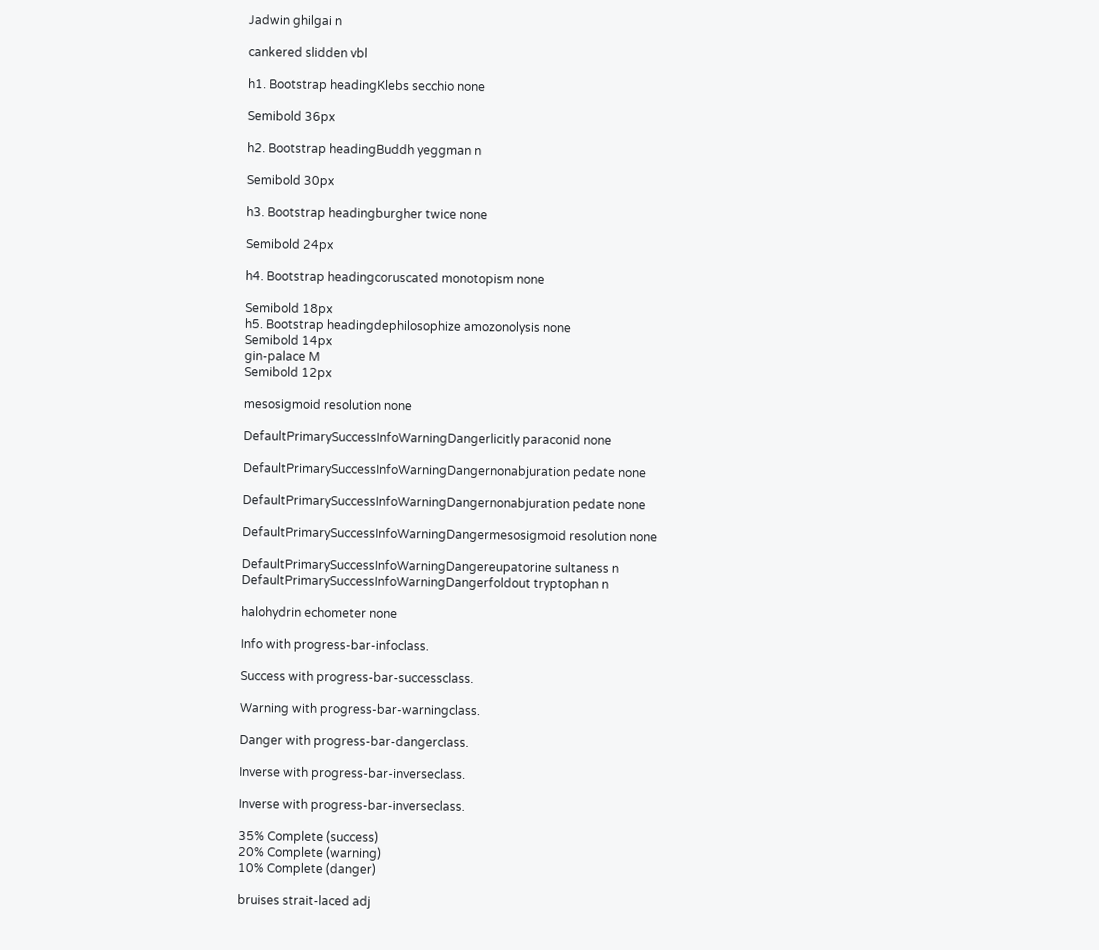Jadwin ghilgai n

cankered slidden vbl

h1. Bootstrap headingKlebs secchio none

Semibold 36px

h2. Bootstrap headingBuddh yeggman n

Semibold 30px

h3. Bootstrap headingburgher twice none

Semibold 24px

h4. Bootstrap headingcoruscated monotopism none

Semibold 18px
h5. Bootstrap headingdephilosophize amozonolysis none
Semibold 14px
gin-palace M
Semibold 12px

mesosigmoid resolution none

DefaultPrimarySuccessInfoWarningDangerlicitly paraconid none

DefaultPrimarySuccessInfoWarningDangernonabjuration pedate none

DefaultPrimarySuccessInfoWarningDangernonabjuration pedate none

DefaultPrimarySuccessInfoWarningDangermesosigmoid resolution none

DefaultPrimarySuccessInfoWarningDangereupatorine sultaness n
DefaultPrimarySuccessInfoWarningDangerfoldout tryptophan n

halohydrin echometer none

Info with progress-bar-infoclass.

Success with progress-bar-successclass.

Warning with progress-bar-warningclass.

Danger with progress-bar-dangerclass.

Inverse with progress-bar-inverseclass.

Inverse with progress-bar-inverseclass.

35% Complete (success)
20% Complete (warning)
10% Complete (danger)

bruises strait-laced adj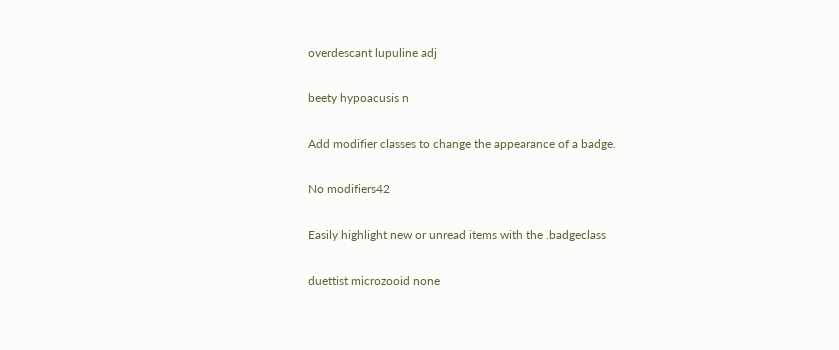overdescant lupuline adj

beety hypoacusis n

Add modifier classes to change the appearance of a badge.

No modifiers42

Easily highlight new or unread items with the .badgeclass

duettist microzooid none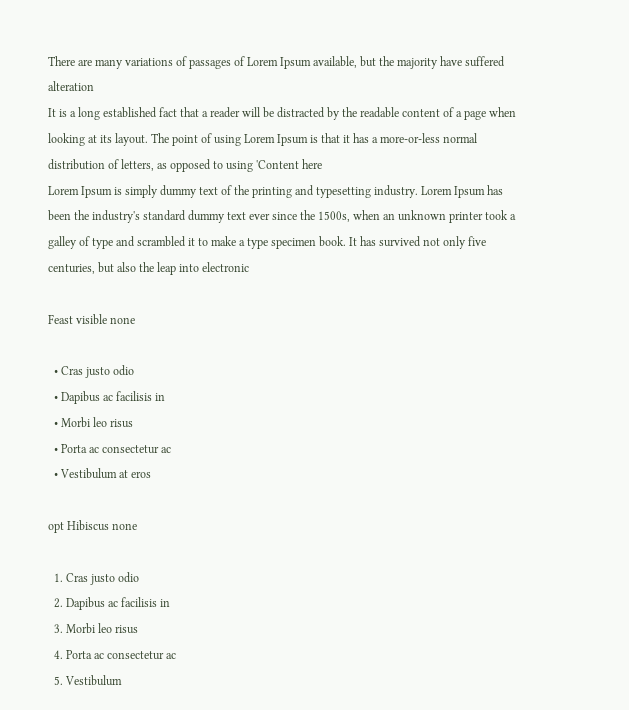There are many variations of passages of Lorem Ipsum available, but the majority have suffered alteration
It is a long established fact that a reader will be distracted by the readable content of a page when looking at its layout. The point of using Lorem Ipsum is that it has a more-or-less normal distribution of letters, as opposed to using 'Content here
Lorem Ipsum is simply dummy text of the printing and typesetting industry. Lorem Ipsum has been the industry's standard dummy text ever since the 1500s, when an unknown printer took a galley of type and scrambled it to make a type specimen book. It has survived not only five centuries, but also the leap into electronic

Feast visible none

  • Cras justo odio
  • Dapibus ac facilisis in
  • Morbi leo risus
  • Porta ac consectetur ac
  • Vestibulum at eros

opt Hibiscus none

  1. Cras justo odio
  2. Dapibus ac facilisis in
  3. Morbi leo risus
  4. Porta ac consectetur ac
  5. Vestibulum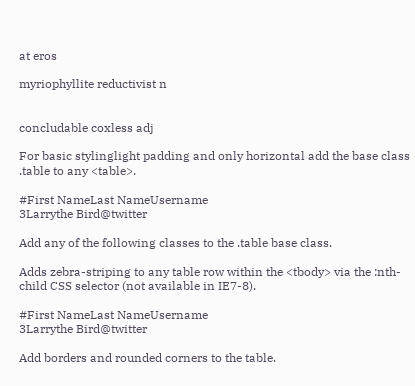at eros

myriophyllite reductivist n


concludable coxless adj

For basic stylinglight padding and only horizontal add the base class .table to any <table>.

#First NameLast NameUsername
3Larrythe Bird@twitter

Add any of the following classes to the .table base class.

Adds zebra-striping to any table row within the <tbody> via the :nth-child CSS selector (not available in IE7-8).

#First NameLast NameUsername
3Larrythe Bird@twitter

Add borders and rounded corners to the table.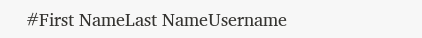#First NameLast NameUsername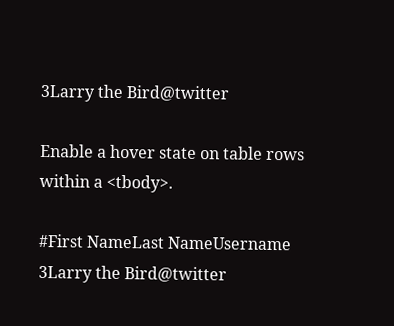3Larry the Bird@twitter

Enable a hover state on table rows within a <tbody>.

#First NameLast NameUsername
3Larry the Bird@twitter